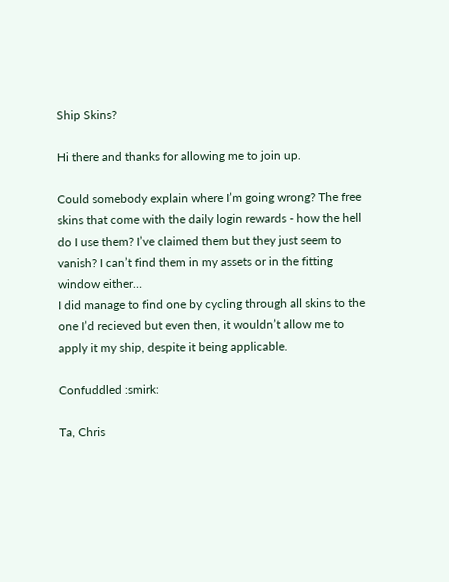Ship Skins?

Hi there and thanks for allowing me to join up.

Could somebody explain where I’m going wrong? The free skins that come with the daily login rewards - how the hell do I use them? I’ve claimed them but they just seem to vanish? I can’t find them in my assets or in the fitting window either…
I did manage to find one by cycling through all skins to the one I’d recieved but even then, it wouldn’t allow me to apply it my ship, despite it being applicable.

Confuddled :smirk:

Ta, Chris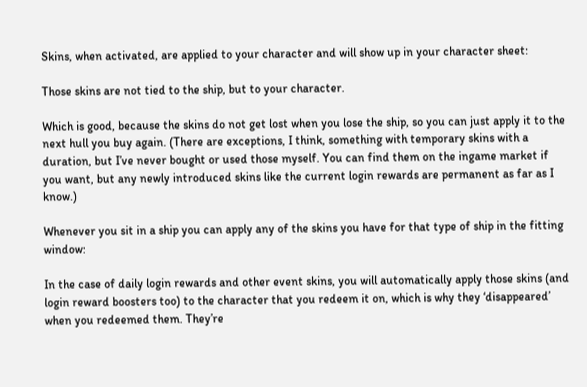Skins, when activated, are applied to your character and will show up in your character sheet:

Those skins are not tied to the ship, but to your character.

Which is good, because the skins do not get lost when you lose the ship, so you can just apply it to the next hull you buy again. (There are exceptions, I think, something with temporary skins with a duration, but I’ve never bought or used those myself. You can find them on the ingame market if you want, but any newly introduced skins like the current login rewards are permanent as far as I know.)

Whenever you sit in a ship you can apply any of the skins you have for that type of ship in the fitting window:

In the case of daily login rewards and other event skins, you will automatically apply those skins (and login reward boosters too) to the character that you redeem it on, which is why they ‘disappeared’ when you redeemed them. They’re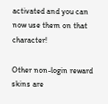activated and you can now use them on that character!

Other non-login reward skins are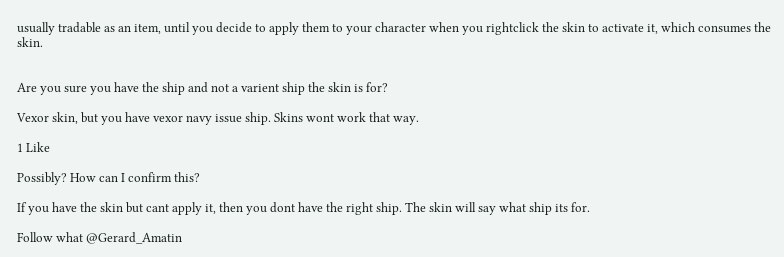usually tradable as an item, until you decide to apply them to your character when you rightclick the skin to activate it, which consumes the skin.


Are you sure you have the ship and not a varient ship the skin is for?

Vexor skin, but you have vexor navy issue ship. Skins wont work that way.

1 Like

Possibly? How can I confirm this?

If you have the skin but cant apply it, then you dont have the right ship. The skin will say what ship its for.

Follow what @Gerard_Amatin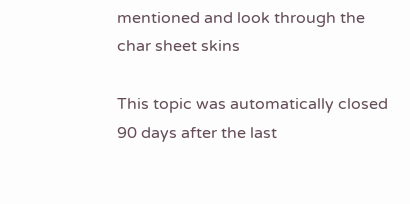mentioned and look through the char sheet skins

This topic was automatically closed 90 days after the last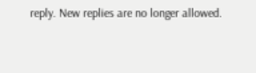reply. New replies are no longer allowed.